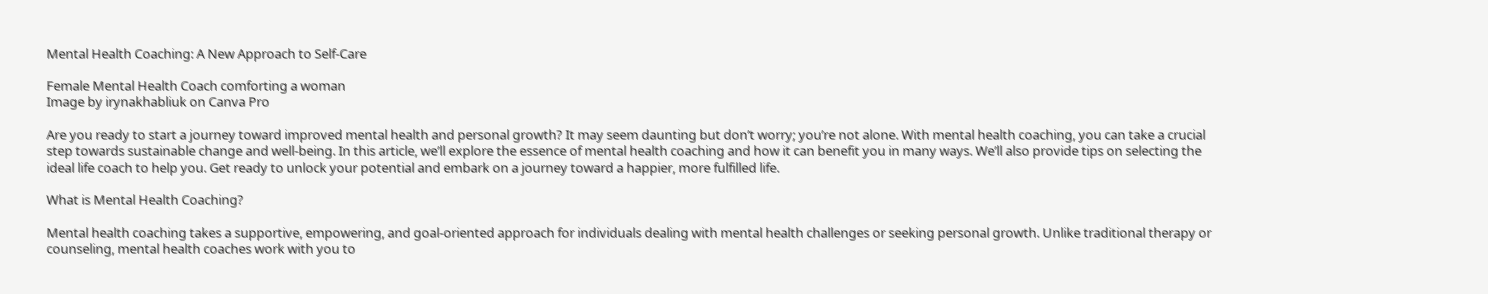Mental Health Coaching: A New Approach to Self-Care

Female Mental Health Coach comforting a woman
Image by irynakhabliuk on Canva Pro

Are you ready to start a journey toward improved mental health and personal growth? It may seem daunting but don’t worry; you’re not alone. With mental health coaching, you can take a crucial step towards sustainable change and well-being. In this article, we’ll explore the essence of mental health coaching and how it can benefit you in many ways. We’ll also provide tips on selecting the ideal life coach to help you. Get ready to unlock your potential and embark on a journey toward a happier, more fulfilled life.

What is Mental Health Coaching?

Mental health coaching takes a supportive, empowering, and goal-oriented approach for individuals dealing with mental health challenges or seeking personal growth. Unlike traditional therapy or counseling, mental health coaches work with you to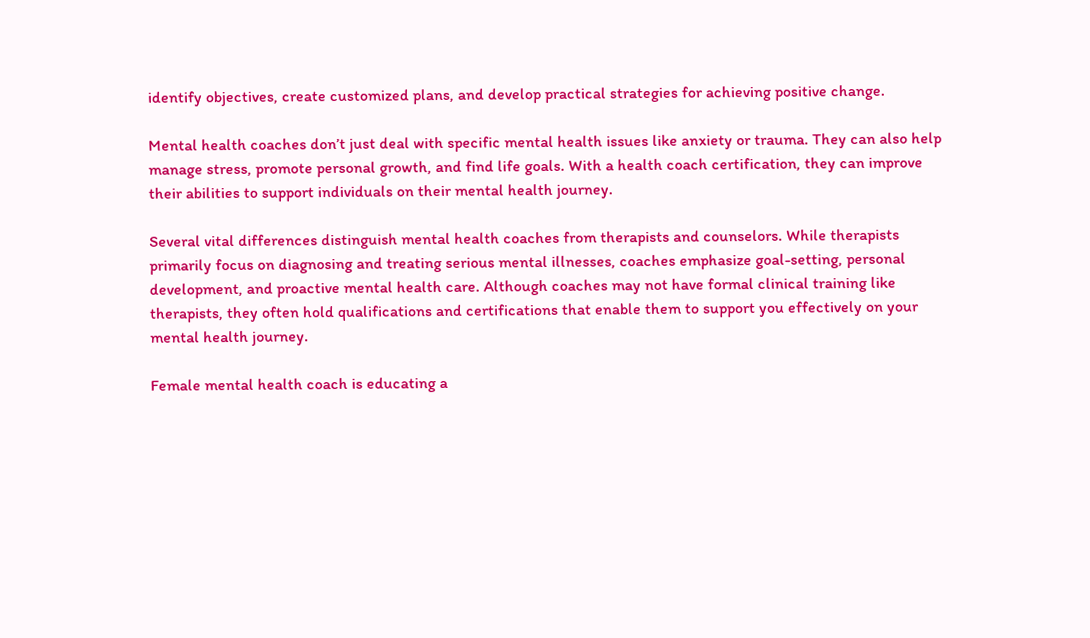identify objectives, create customized plans, and develop practical strategies for achieving positive change.

Mental health coaches don’t just deal with specific mental health issues like anxiety or trauma. They can also help manage stress, promote personal growth, and find life goals. With a health coach certification, they can improve their abilities to support individuals on their mental health journey.

Several vital differences distinguish mental health coaches from therapists and counselors. While therapists primarily focus on diagnosing and treating serious mental illnesses, coaches emphasize goal-setting, personal development, and proactive mental health care. Although coaches may not have formal clinical training like therapists, they often hold qualifications and certifications that enable them to support you effectively on your mental health journey.

Female mental health coach is educating a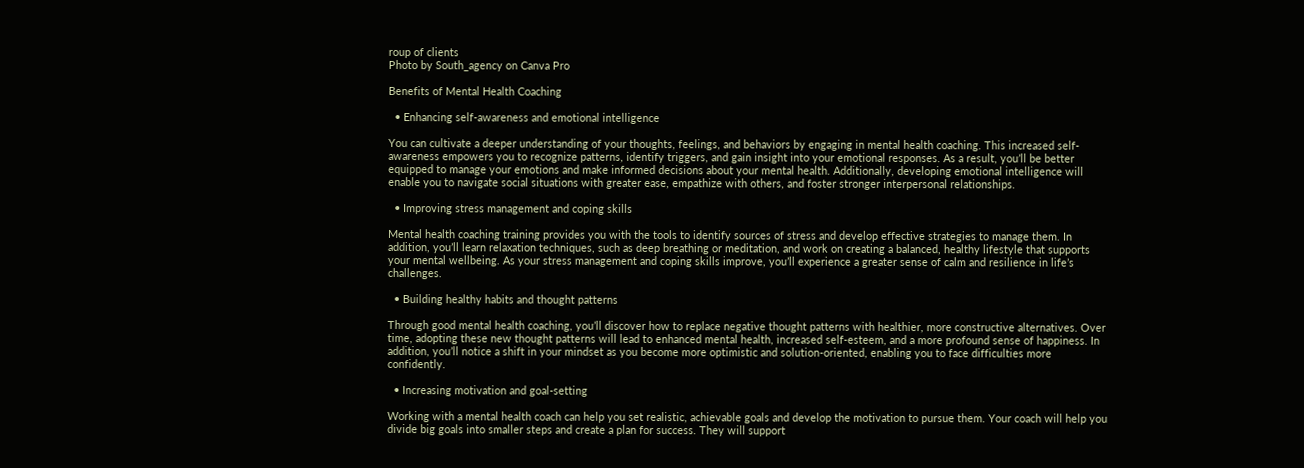roup of clients
Photo by South_agency on Canva Pro

Benefits of Mental Health Coaching

  • Enhancing self-awareness and emotional intelligence

You can cultivate a deeper understanding of your thoughts, feelings, and behaviors by engaging in mental health coaching. This increased self-awareness empowers you to recognize patterns, identify triggers, and gain insight into your emotional responses. As a result, you’ll be better equipped to manage your emotions and make informed decisions about your mental health. Additionally, developing emotional intelligence will enable you to navigate social situations with greater ease, empathize with others, and foster stronger interpersonal relationships.

  • Improving stress management and coping skills

Mental health coaching training provides you with the tools to identify sources of stress and develop effective strategies to manage them. In addition, you’ll learn relaxation techniques, such as deep breathing or meditation, and work on creating a balanced, healthy lifestyle that supports your mental wellbeing. As your stress management and coping skills improve, you’ll experience a greater sense of calm and resilience in life’s challenges.

  • Building healthy habits and thought patterns

Through good mental health coaching, you’ll discover how to replace negative thought patterns with healthier, more constructive alternatives. Over time, adopting these new thought patterns will lead to enhanced mental health, increased self-esteem, and a more profound sense of happiness. In addition, you’ll notice a shift in your mindset as you become more optimistic and solution-oriented, enabling you to face difficulties more confidently.

  • Increasing motivation and goal-setting

Working with a mental health coach can help you set realistic, achievable goals and develop the motivation to pursue them. Your coach will help you divide big goals into smaller steps and create a plan for success. They will support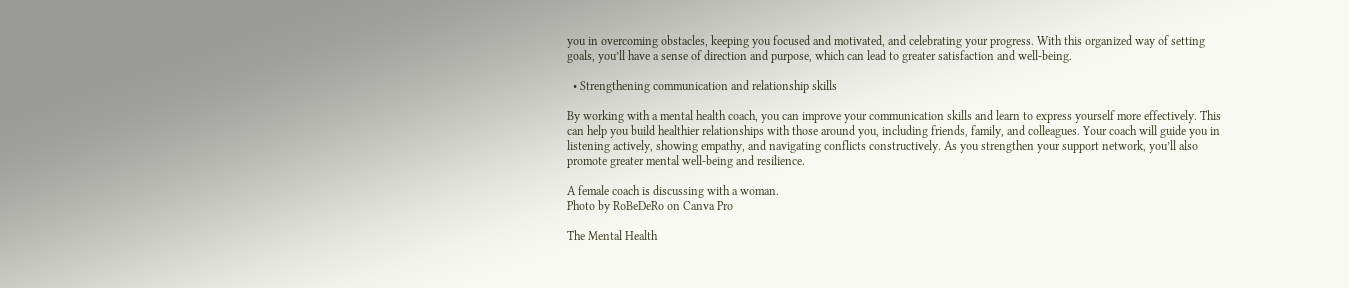you in overcoming obstacles, keeping you focused and motivated, and celebrating your progress. With this organized way of setting goals, you’ll have a sense of direction and purpose, which can lead to greater satisfaction and well-being.

  • Strengthening communication and relationship skills

By working with a mental health coach, you can improve your communication skills and learn to express yourself more effectively. This can help you build healthier relationships with those around you, including friends, family, and colleagues. Your coach will guide you in listening actively, showing empathy, and navigating conflicts constructively. As you strengthen your support network, you’ll also promote greater mental well-being and resilience.

A female coach is discussing with a woman.
Photo by RoBeDeRo on Canva Pro

The Mental Health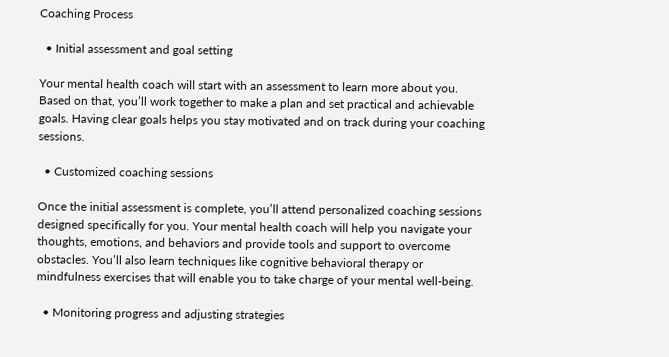Coaching Process

  • Initial assessment and goal setting

Your mental health coach will start with an assessment to learn more about you. Based on that, you’ll work together to make a plan and set practical and achievable goals. Having clear goals helps you stay motivated and on track during your coaching sessions.

  • Customized coaching sessions

Once the initial assessment is complete, you’ll attend personalized coaching sessions designed specifically for you. Your mental health coach will help you navigate your thoughts, emotions, and behaviors and provide tools and support to overcome obstacles. You’ll also learn techniques like cognitive behavioral therapy or mindfulness exercises that will enable you to take charge of your mental well-being.

  • Monitoring progress and adjusting strategies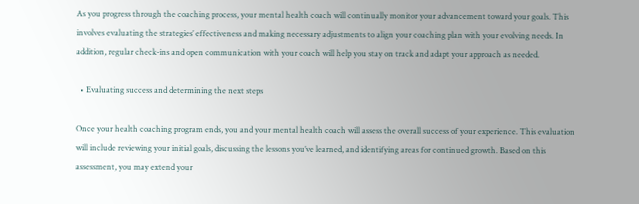As you progress through the coaching process, your mental health coach will continually monitor your advancement toward your goals. This involves evaluating the strategies’ effectiveness and making necessary adjustments to align your coaching plan with your evolving needs. In addition, regular check-ins and open communication with your coach will help you stay on track and adapt your approach as needed.

  • Evaluating success and determining the next steps

Once your health coaching program ends, you and your mental health coach will assess the overall success of your experience. This evaluation will include reviewing your initial goals, discussing the lessons you’ve learned, and identifying areas for continued growth. Based on this assessment, you may extend your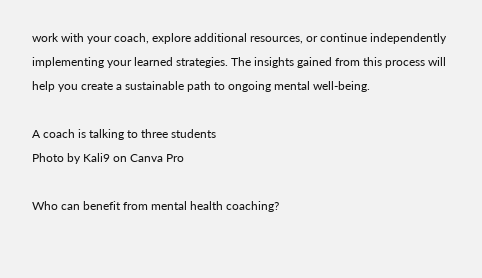work with your coach, explore additional resources, or continue independently implementing your learned strategies. The insights gained from this process will help you create a sustainable path to ongoing mental well-being.

A coach is talking to three students
Photo by Kali9 on Canva Pro

Who can benefit from mental health coaching?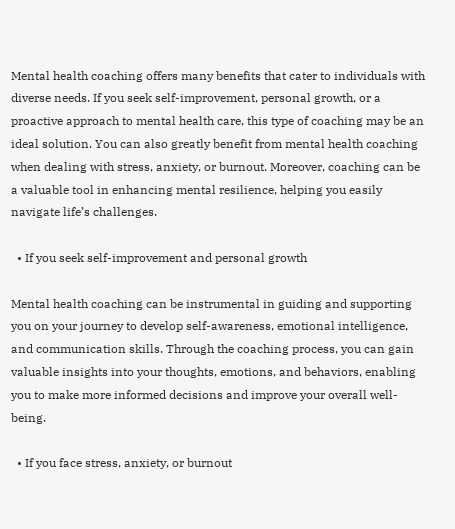Mental health coaching offers many benefits that cater to individuals with diverse needs. If you seek self-improvement, personal growth, or a proactive approach to mental health care, this type of coaching may be an ideal solution. You can also greatly benefit from mental health coaching when dealing with stress, anxiety, or burnout. Moreover, coaching can be a valuable tool in enhancing mental resilience, helping you easily navigate life’s challenges.

  • If you seek self-improvement and personal growth

Mental health coaching can be instrumental in guiding and supporting you on your journey to develop self-awareness, emotional intelligence, and communication skills. Through the coaching process, you can gain valuable insights into your thoughts, emotions, and behaviors, enabling you to make more informed decisions and improve your overall well-being.

  • If you face stress, anxiety, or burnout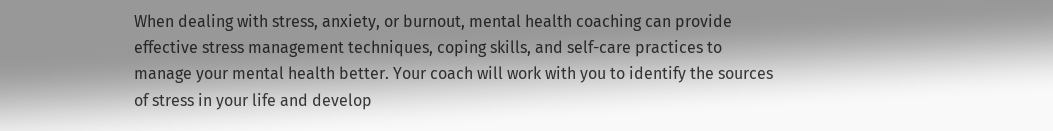When dealing with stress, anxiety, or burnout, mental health coaching can provide effective stress management techniques, coping skills, and self-care practices to manage your mental health better. Your coach will work with you to identify the sources of stress in your life and develop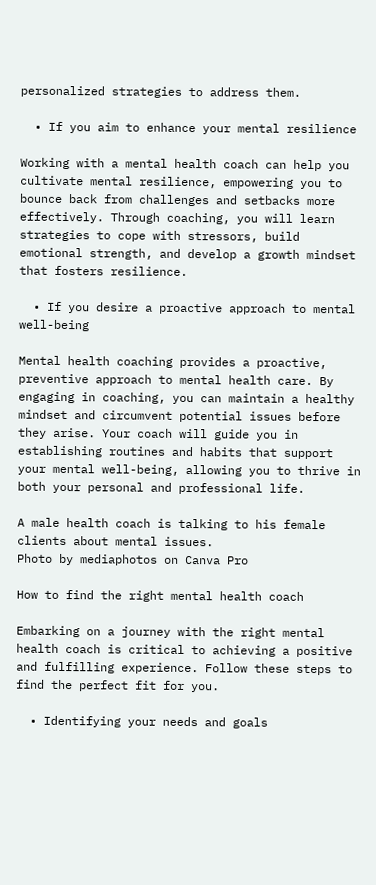personalized strategies to address them.

  • If you aim to enhance your mental resilience

Working with a mental health coach can help you cultivate mental resilience, empowering you to bounce back from challenges and setbacks more effectively. Through coaching, you will learn strategies to cope with stressors, build emotional strength, and develop a growth mindset that fosters resilience.

  • If you desire a proactive approach to mental well-being

Mental health coaching provides a proactive, preventive approach to mental health care. By engaging in coaching, you can maintain a healthy mindset and circumvent potential issues before they arise. Your coach will guide you in establishing routines and habits that support your mental well-being, allowing you to thrive in both your personal and professional life.

A male health coach is talking to his female clients about mental issues.
Photo by mediaphotos on Canva Pro

How to find the right mental health coach

Embarking on a journey with the right mental health coach is critical to achieving a positive and fulfilling experience. Follow these steps to find the perfect fit for you.

  • Identifying your needs and goals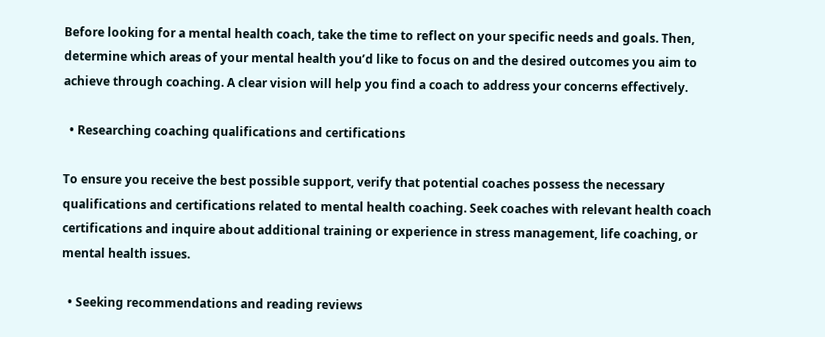Before looking for a mental health coach, take the time to reflect on your specific needs and goals. Then, determine which areas of your mental health you’d like to focus on and the desired outcomes you aim to achieve through coaching. A clear vision will help you find a coach to address your concerns effectively.

  • Researching coaching qualifications and certifications

To ensure you receive the best possible support, verify that potential coaches possess the necessary qualifications and certifications related to mental health coaching. Seek coaches with relevant health coach certifications and inquire about additional training or experience in stress management, life coaching, or mental health issues.

  • Seeking recommendations and reading reviews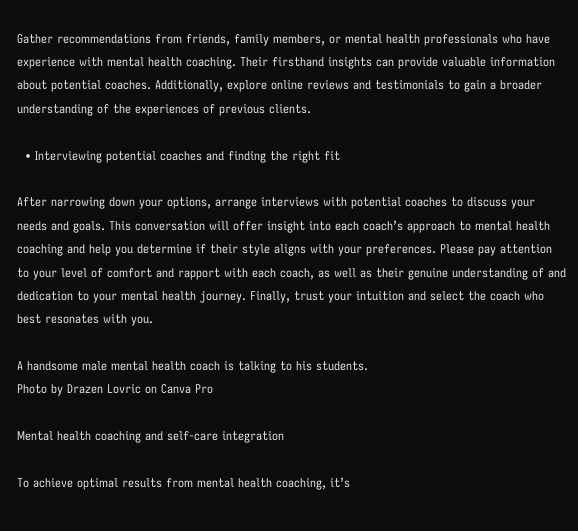Gather recommendations from friends, family members, or mental health professionals who have experience with mental health coaching. Their firsthand insights can provide valuable information about potential coaches. Additionally, explore online reviews and testimonials to gain a broader understanding of the experiences of previous clients.

  • Interviewing potential coaches and finding the right fit

After narrowing down your options, arrange interviews with potential coaches to discuss your needs and goals. This conversation will offer insight into each coach’s approach to mental health coaching and help you determine if their style aligns with your preferences. Please pay attention to your level of comfort and rapport with each coach, as well as their genuine understanding of and dedication to your mental health journey. Finally, trust your intuition and select the coach who best resonates with you.

A handsome male mental health coach is talking to his students.
Photo by Drazen Lovric on Canva Pro

Mental health coaching and self-care integration

To achieve optimal results from mental health coaching, it’s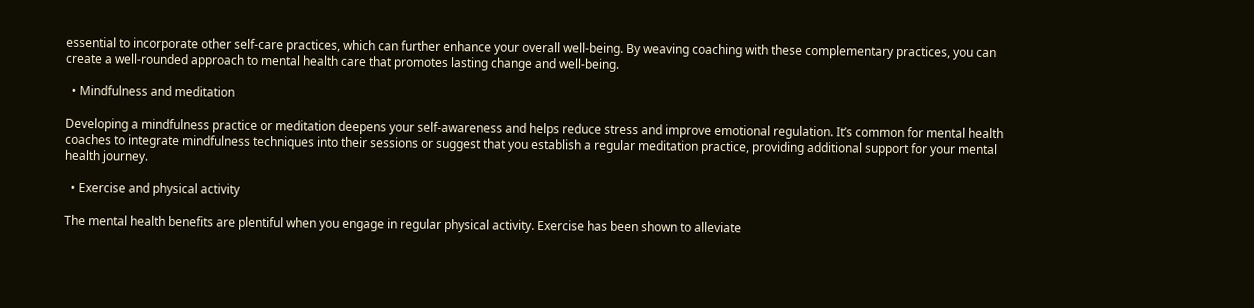essential to incorporate other self-care practices, which can further enhance your overall well-being. By weaving coaching with these complementary practices, you can create a well-rounded approach to mental health care that promotes lasting change and well-being.

  • Mindfulness and meditation

Developing a mindfulness practice or meditation deepens your self-awareness and helps reduce stress and improve emotional regulation. It’s common for mental health coaches to integrate mindfulness techniques into their sessions or suggest that you establish a regular meditation practice, providing additional support for your mental health journey.

  • Exercise and physical activity

The mental health benefits are plentiful when you engage in regular physical activity. Exercise has been shown to alleviate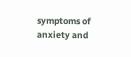symptoms of anxiety and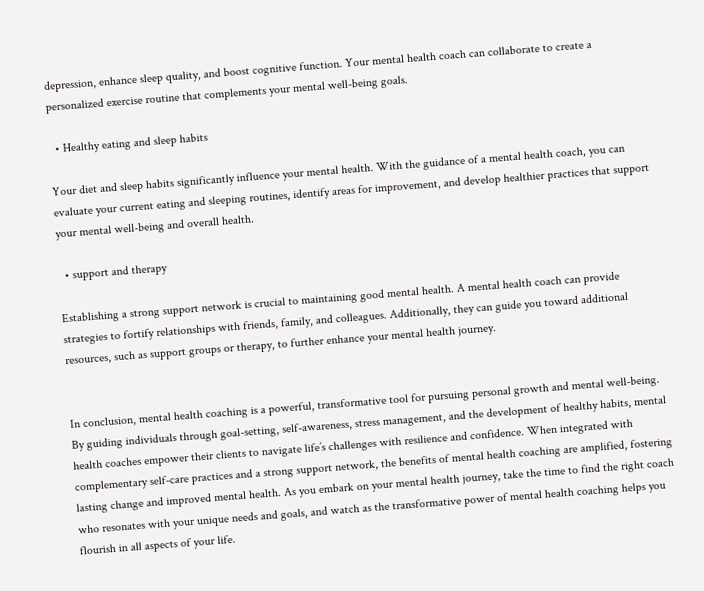depression, enhance sleep quality, and boost cognitive function. Your mental health coach can collaborate to create a personalized exercise routine that complements your mental well-being goals.

  • Healthy eating and sleep habits

Your diet and sleep habits significantly influence your mental health. With the guidance of a mental health coach, you can evaluate your current eating and sleeping routines, identify areas for improvement, and develop healthier practices that support your mental well-being and overall health.

  • support and therapy

Establishing a strong support network is crucial to maintaining good mental health. A mental health coach can provide strategies to fortify relationships with friends, family, and colleagues. Additionally, they can guide you toward additional resources, such as support groups or therapy, to further enhance your mental health journey.


In conclusion, mental health coaching is a powerful, transformative tool for pursuing personal growth and mental well-being. By guiding individuals through goal-setting, self-awareness, stress management, and the development of healthy habits, mental health coaches empower their clients to navigate life’s challenges with resilience and confidence. When integrated with complementary self-care practices and a strong support network, the benefits of mental health coaching are amplified, fostering lasting change and improved mental health. As you embark on your mental health journey, take the time to find the right coach who resonates with your unique needs and goals, and watch as the transformative power of mental health coaching helps you flourish in all aspects of your life.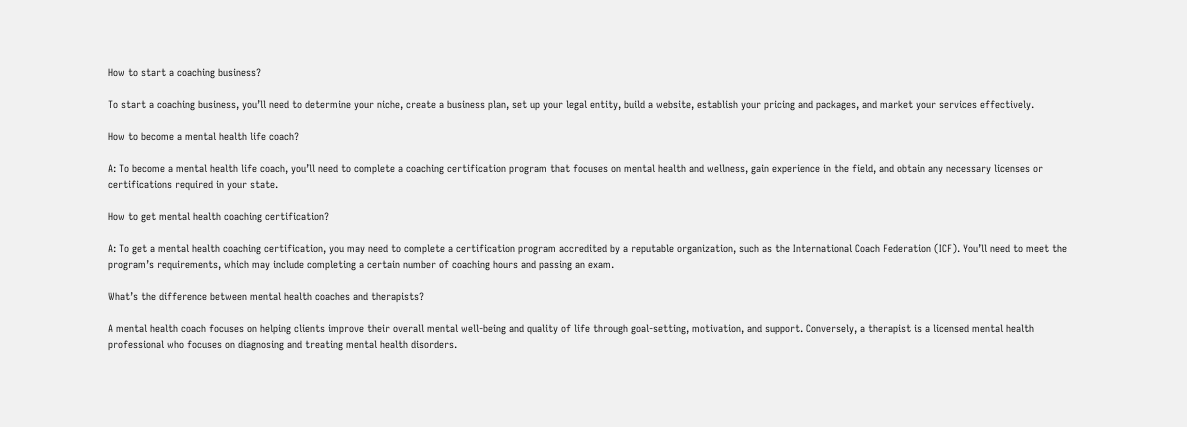How to start a coaching business?

To start a coaching business, you’ll need to determine your niche, create a business plan, set up your legal entity, build a website, establish your pricing and packages, and market your services effectively.

How to become a mental health life coach?

A: To become a mental health life coach, you’ll need to complete a coaching certification program that focuses on mental health and wellness, gain experience in the field, and obtain any necessary licenses or certifications required in your state.

How to get mental health coaching certification?

A: To get a mental health coaching certification, you may need to complete a certification program accredited by a reputable organization, such as the International Coach Federation (ICF). You’ll need to meet the program’s requirements, which may include completing a certain number of coaching hours and passing an exam.

What’s the difference between mental health coaches and therapists?

A mental health coach focuses on helping clients improve their overall mental well-being and quality of life through goal-setting, motivation, and support. Conversely, a therapist is a licensed mental health professional who focuses on diagnosing and treating mental health disorders.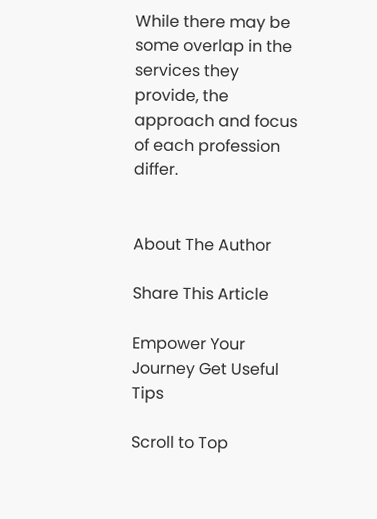While there may be some overlap in the services they provide, the approach and focus of each profession differ.


About The Author

Share This Article

Empower Your Journey Get Useful Tips

Scroll to Top